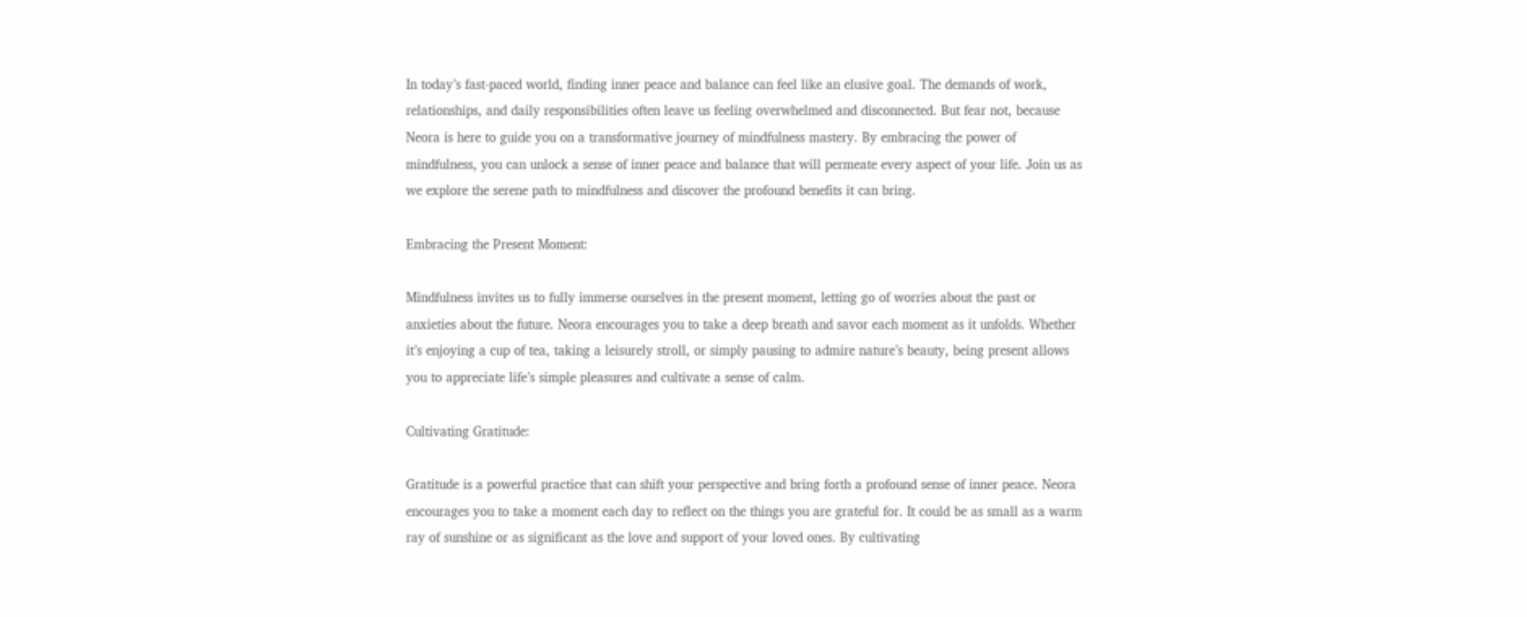In today’s fast-paced world, finding inner peace and balance can feel like an elusive goal. The demands of work, relationships, and daily responsibilities often leave us feeling overwhelmed and disconnected. But fear not, because Neora is here to guide you on a transformative journey of mindfulness mastery. By embracing the power of mindfulness, you can unlock a sense of inner peace and balance that will permeate every aspect of your life. Join us as we explore the serene path to mindfulness and discover the profound benefits it can bring.

Embracing the Present Moment:

Mindfulness invites us to fully immerse ourselves in the present moment, letting go of worries about the past or anxieties about the future. Neora encourages you to take a deep breath and savor each moment as it unfolds. Whether it’s enjoying a cup of tea, taking a leisurely stroll, or simply pausing to admire nature’s beauty, being present allows you to appreciate life’s simple pleasures and cultivate a sense of calm.

Cultivating Gratitude:

Gratitude is a powerful practice that can shift your perspective and bring forth a profound sense of inner peace. Neora encourages you to take a moment each day to reflect on the things you are grateful for. It could be as small as a warm ray of sunshine or as significant as the love and support of your loved ones. By cultivating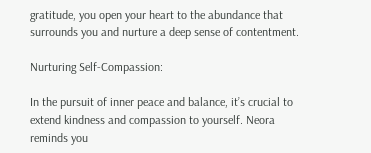gratitude, you open your heart to the abundance that surrounds you and nurture a deep sense of contentment.

Nurturing Self-Compassion:

In the pursuit of inner peace and balance, it’s crucial to extend kindness and compassion to yourself. Neora reminds you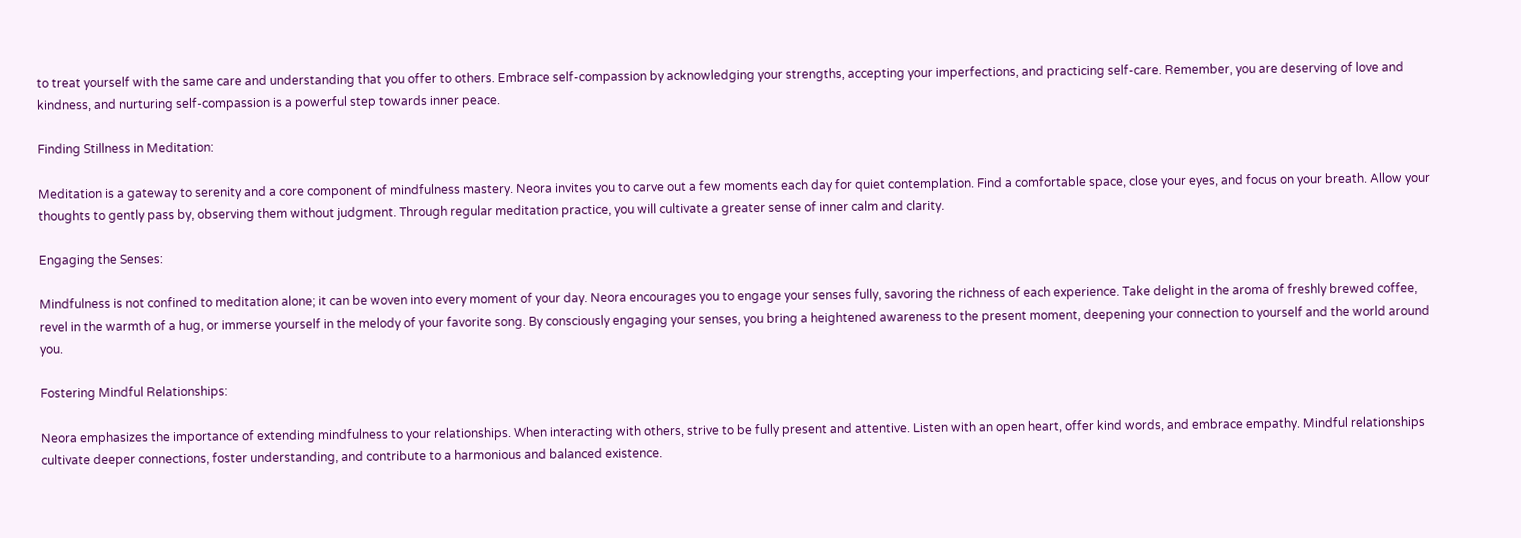to treat yourself with the same care and understanding that you offer to others. Embrace self-compassion by acknowledging your strengths, accepting your imperfections, and practicing self-care. Remember, you are deserving of love and kindness, and nurturing self-compassion is a powerful step towards inner peace.

Finding Stillness in Meditation:

Meditation is a gateway to serenity and a core component of mindfulness mastery. Neora invites you to carve out a few moments each day for quiet contemplation. Find a comfortable space, close your eyes, and focus on your breath. Allow your thoughts to gently pass by, observing them without judgment. Through regular meditation practice, you will cultivate a greater sense of inner calm and clarity.

Engaging the Senses:

Mindfulness is not confined to meditation alone; it can be woven into every moment of your day. Neora encourages you to engage your senses fully, savoring the richness of each experience. Take delight in the aroma of freshly brewed coffee, revel in the warmth of a hug, or immerse yourself in the melody of your favorite song. By consciously engaging your senses, you bring a heightened awareness to the present moment, deepening your connection to yourself and the world around you.

Fostering Mindful Relationships:

Neora emphasizes the importance of extending mindfulness to your relationships. When interacting with others, strive to be fully present and attentive. Listen with an open heart, offer kind words, and embrace empathy. Mindful relationships cultivate deeper connections, foster understanding, and contribute to a harmonious and balanced existence.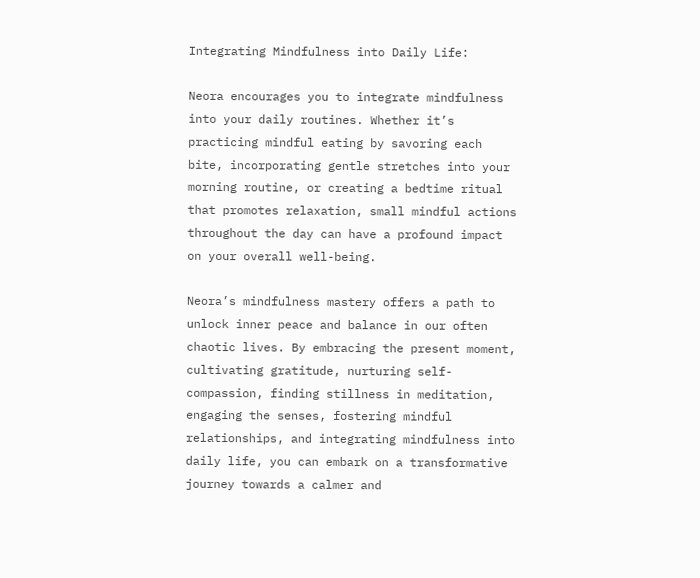Integrating Mindfulness into Daily Life:

Neora encourages you to integrate mindfulness into your daily routines. Whether it’s practicing mindful eating by savoring each bite, incorporating gentle stretches into your morning routine, or creating a bedtime ritual that promotes relaxation, small mindful actions throughout the day can have a profound impact on your overall well-being.

Neora’s mindfulness mastery offers a path to unlock inner peace and balance in our often chaotic lives. By embracing the present moment, cultivating gratitude, nurturing self-compassion, finding stillness in meditation, engaging the senses, fostering mindful relationships, and integrating mindfulness into daily life, you can embark on a transformative journey towards a calmer and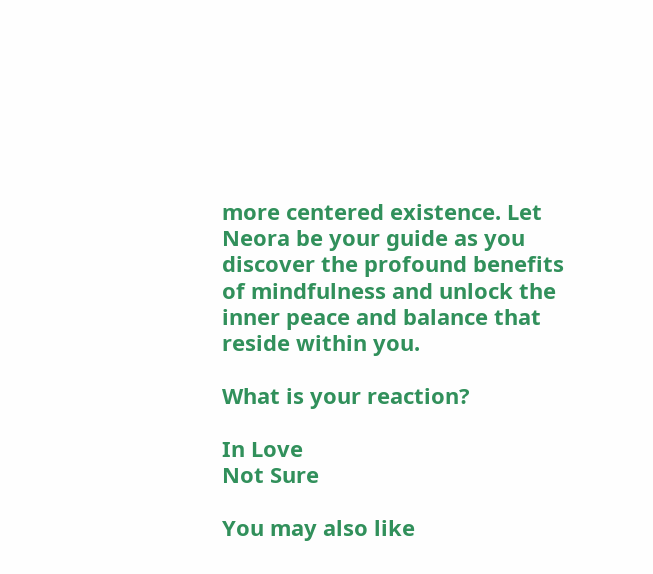more centered existence. Let Neora be your guide as you discover the profound benefits of mindfulness and unlock the inner peace and balance that reside within you.

What is your reaction?

In Love
Not Sure

You may also like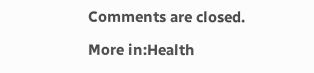Comments are closed.

More in:Health